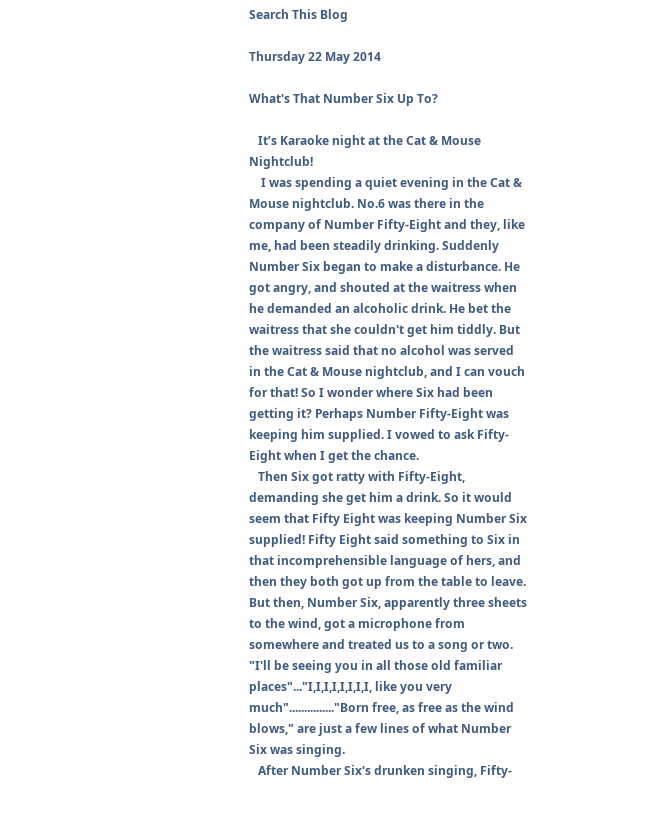Search This Blog

Thursday 22 May 2014

What's That Number Six Up To?

   It’s Karaoke night at the Cat & Mouse Nightclub!
    I was spending a quiet evening in the Cat & Mouse nightclub. No.6 was there in the company of Number Fifty-Eight and they, like me, had been steadily drinking. Suddenly Number Six began to make a disturbance. He got angry, and shouted at the waitress when he demanded an alcoholic drink. He bet the waitress that she couldn't get him tiddly. But the waitress said that no alcohol was served in the Cat & Mouse nightclub, and I can vouch for that! So I wonder where Six had been getting it? Perhaps Number Fifty-Eight was keeping him supplied. I vowed to ask Fifty-Eight when I get the chance.
   Then Six got ratty with Fifty-Eight, demanding she get him a drink. So it would seem that Fifty Eight was keeping Number Six supplied! Fifty Eight said something to Six in that incomprehensible language of hers, and then they both got up from the table to leave. But then, Number Six, apparently three sheets to the wind, got a microphone from somewhere and treated us to a song or two. "I'll be seeing you in all those old familiar places"..."I,I,I,I,I,I,I,I, like you very much"..............."Born free, as free as the wind blows," are just a few lines of what Number Six was singing.
   After Number Six's drunken singing, Fifty-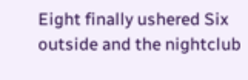Eight finally ushered Six outside and the nightclub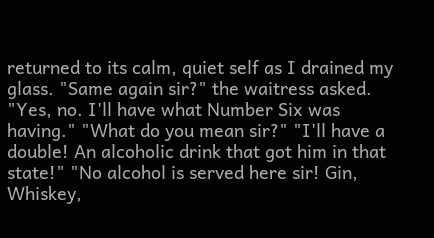returned to its calm, quiet self as I drained my glass. "Same again sir?" the waitress asked. "Yes, no. I'll have what Number Six was having." "What do you mean sir?" "I'll have a double! An alcoholic drink that got him in that state!" "No alcohol is served here sir! Gin, Whiskey,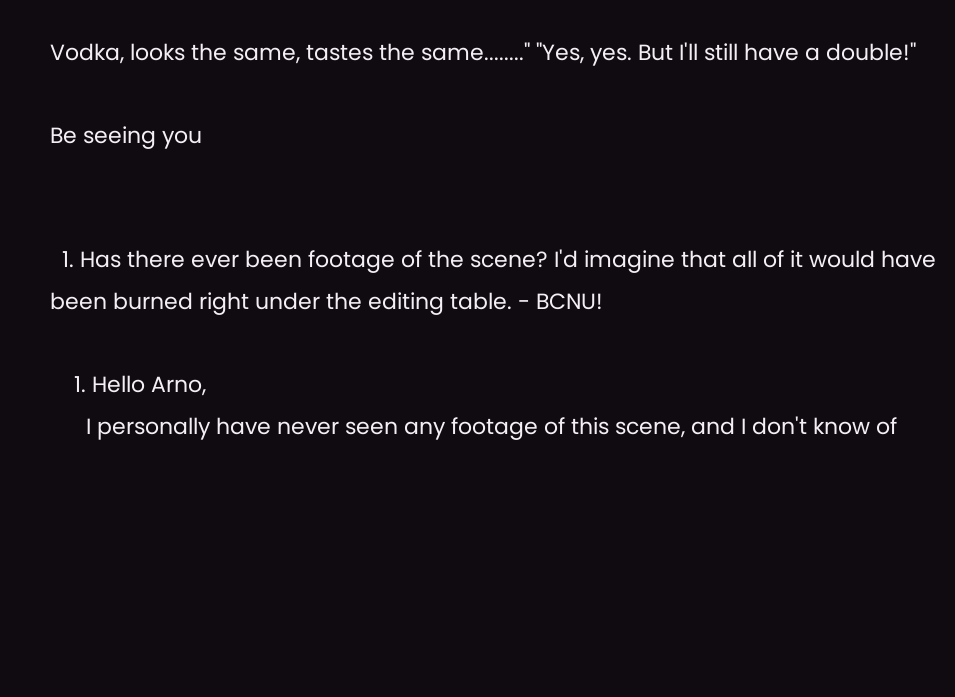Vodka, looks the same, tastes the same........" "Yes, yes. But I'll still have a double!"

Be seeing you


  1. Has there ever been footage of the scene? I'd imagine that all of it would have been burned right under the editing table. - BCNU!

    1. Hello Arno,
      I personally have never seen any footage of this scene, and I don't know of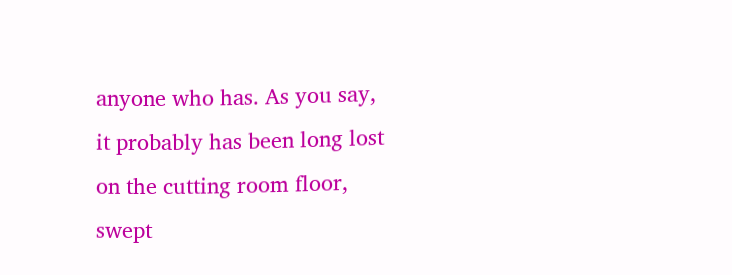anyone who has. As you say, it probably has been long lost on the cutting room floor, swept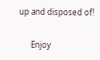up and disposed of!

      Enjoy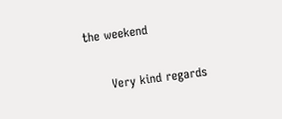the weekend

      Very kind regards